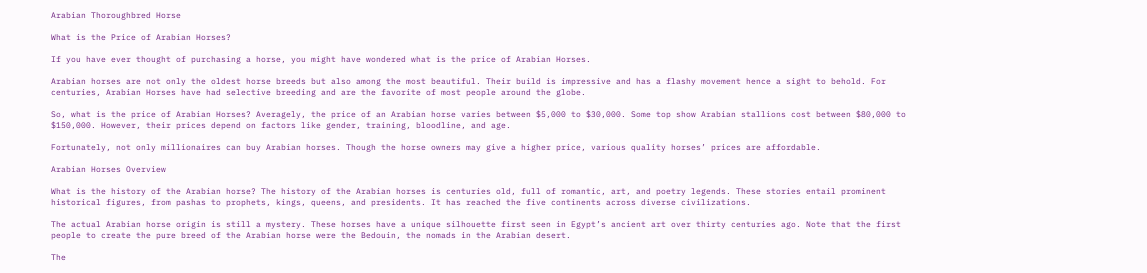Arabian Thoroughbred Horse

What is the Price of Arabian Horses?

If you have ever thought of purchasing a horse, you might have wondered what is the price of Arabian Horses.

Arabian horses are not only the oldest horse breeds but also among the most beautiful. Their build is impressive and has a flashy movement hence a sight to behold. For centuries, Arabian Horses have had selective breeding and are the favorite of most people around the globe.

So, what is the price of Arabian Horses? Averagely, the price of an Arabian horse varies between $5,000 to $30,000. Some top show Arabian stallions cost between $80,000 to $150,000. However, their prices depend on factors like gender, training, bloodline, and age.

Fortunately, not only millionaires can buy Arabian horses. Though the horse owners may give a higher price, various quality horses’ prices are affordable.

Arabian Horses Overview

What is the history of the Arabian horse? The history of the Arabian horses is centuries old, full of romantic, art, and poetry legends. These stories entail prominent historical figures, from pashas to prophets, kings, queens, and presidents. It has reached the five continents across diverse civilizations.

The actual Arabian horse origin is still a mystery. These horses have a unique silhouette first seen in Egypt’s ancient art over thirty centuries ago. Note that the first people to create the pure breed of the Arabian horse were the Bedouin, the nomads in the Arabian desert.

The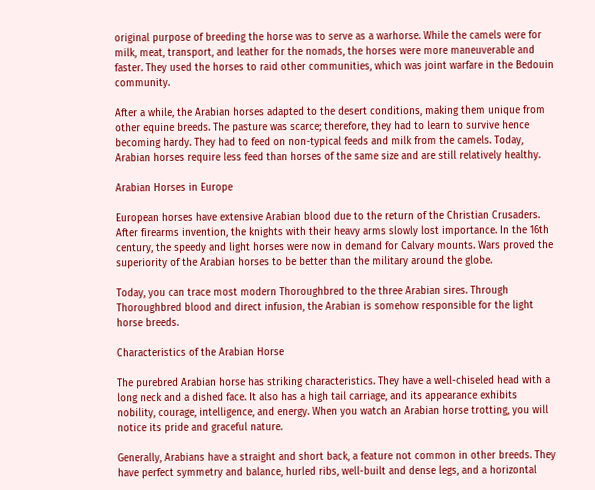original purpose of breeding the horse was to serve as a warhorse. While the camels were for milk, meat, transport, and leather for the nomads, the horses were more maneuverable and faster. They used the horses to raid other communities, which was joint warfare in the Bedouin community.

After a while, the Arabian horses adapted to the desert conditions, making them unique from other equine breeds. The pasture was scarce; therefore, they had to learn to survive hence becoming hardy. They had to feed on non-typical feeds and milk from the camels. Today, Arabian horses require less feed than horses of the same size and are still relatively healthy.

Arabian Horses in Europe

European horses have extensive Arabian blood due to the return of the Christian Crusaders. After firearms invention, the knights with their heavy arms slowly lost importance. In the 16th century, the speedy and light horses were now in demand for Calvary mounts. Wars proved the superiority of the Arabian horses to be better than the military around the globe.

Today, you can trace most modern Thoroughbred to the three Arabian sires. Through Thoroughbred blood and direct infusion, the Arabian is somehow responsible for the light horse breeds.

Characteristics of the Arabian Horse

The purebred Arabian horse has striking characteristics. They have a well-chiseled head with a long neck and a dished face. It also has a high tail carriage, and its appearance exhibits nobility, courage, intelligence, and energy. When you watch an Arabian horse trotting, you will notice its pride and graceful nature.

Generally, Arabians have a straight and short back, a feature not common in other breeds. They have perfect symmetry and balance, hurled ribs, well-built and dense legs, and a horizontal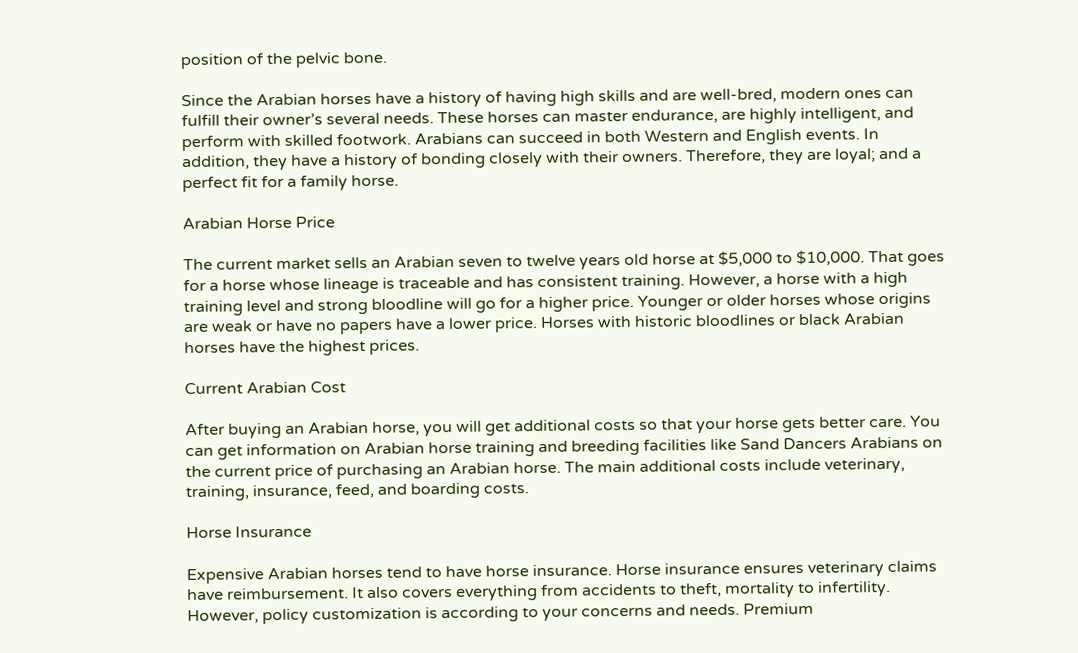position of the pelvic bone.

Since the Arabian horses have a history of having high skills and are well-bred, modern ones can fulfill their owner’s several needs. These horses can master endurance, are highly intelligent, and perform with skilled footwork. Arabians can succeed in both Western and English events. In addition, they have a history of bonding closely with their owners. Therefore, they are loyal; and a perfect fit for a family horse.

Arabian Horse Price

The current market sells an Arabian seven to twelve years old horse at $5,000 to $10,000. That goes for a horse whose lineage is traceable and has consistent training. However, a horse with a high training level and strong bloodline will go for a higher price. Younger or older horses whose origins are weak or have no papers have a lower price. Horses with historic bloodlines or black Arabian horses have the highest prices.

Current Arabian Cost

After buying an Arabian horse, you will get additional costs so that your horse gets better care. You can get information on Arabian horse training and breeding facilities like Sand Dancers Arabians on the current price of purchasing an Arabian horse. The main additional costs include veterinary, training, insurance, feed, and boarding costs.

Horse Insurance

Expensive Arabian horses tend to have horse insurance. Horse insurance ensures veterinary claims have reimbursement. It also covers everything from accidents to theft, mortality to infertility. However, policy customization is according to your concerns and needs. Premium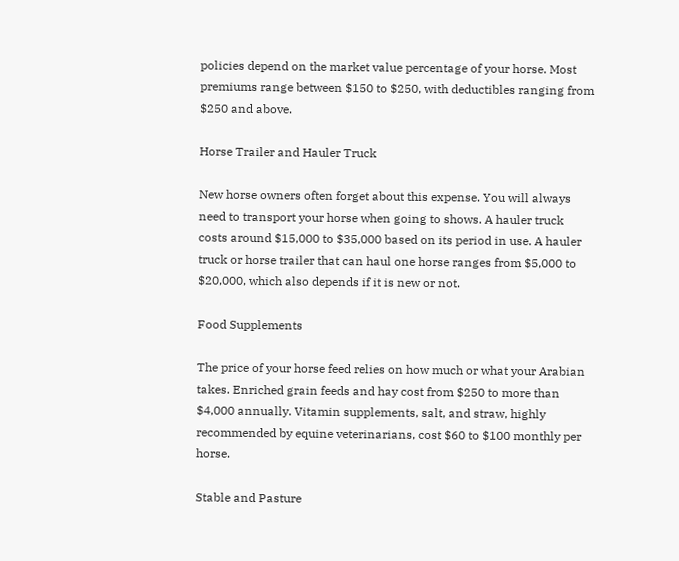policies depend on the market value percentage of your horse. Most premiums range between $150 to $250, with deductibles ranging from $250 and above.

Horse Trailer and Hauler Truck

New horse owners often forget about this expense. You will always need to transport your horse when going to shows. A hauler truck costs around $15,000 to $35,000 based on its period in use. A hauler truck or horse trailer that can haul one horse ranges from $5,000 to $20,000, which also depends if it is new or not.

Food Supplements

The price of your horse feed relies on how much or what your Arabian takes. Enriched grain feeds and hay cost from $250 to more than $4,000 annually. Vitamin supplements, salt, and straw, highly recommended by equine veterinarians, cost $60 to $100 monthly per horse.

Stable and Pasture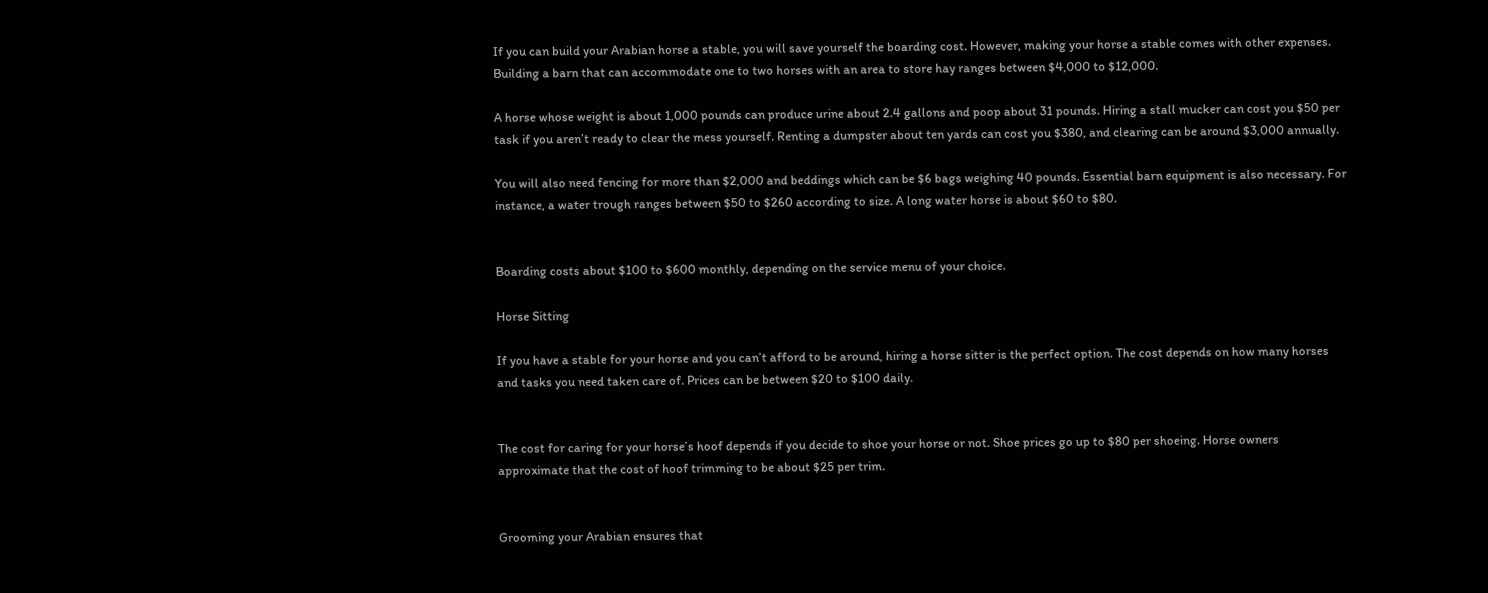If you can build your Arabian horse a stable, you will save yourself the boarding cost. However, making your horse a stable comes with other expenses. Building a barn that can accommodate one to two horses with an area to store hay ranges between $4,000 to $12,000.

A horse whose weight is about 1,000 pounds can produce urine about 2.4 gallons and poop about 31 pounds. Hiring a stall mucker can cost you $50 per task if you aren’t ready to clear the mess yourself. Renting a dumpster about ten yards can cost you $380, and clearing can be around $3,000 annually.

You will also need fencing for more than $2,000 and beddings which can be $6 bags weighing 40 pounds. Essential barn equipment is also necessary. For instance, a water trough ranges between $50 to $260 according to size. A long water horse is about $60 to $80.


Boarding costs about $100 to $600 monthly, depending on the service menu of your choice.

Horse Sitting

If you have a stable for your horse and you can’t afford to be around, hiring a horse sitter is the perfect option. The cost depends on how many horses and tasks you need taken care of. Prices can be between $20 to $100 daily.


The cost for caring for your horse’s hoof depends if you decide to shoe your horse or not. Shoe prices go up to $80 per shoeing. Horse owners approximate that the cost of hoof trimming to be about $25 per trim.


Grooming your Arabian ensures that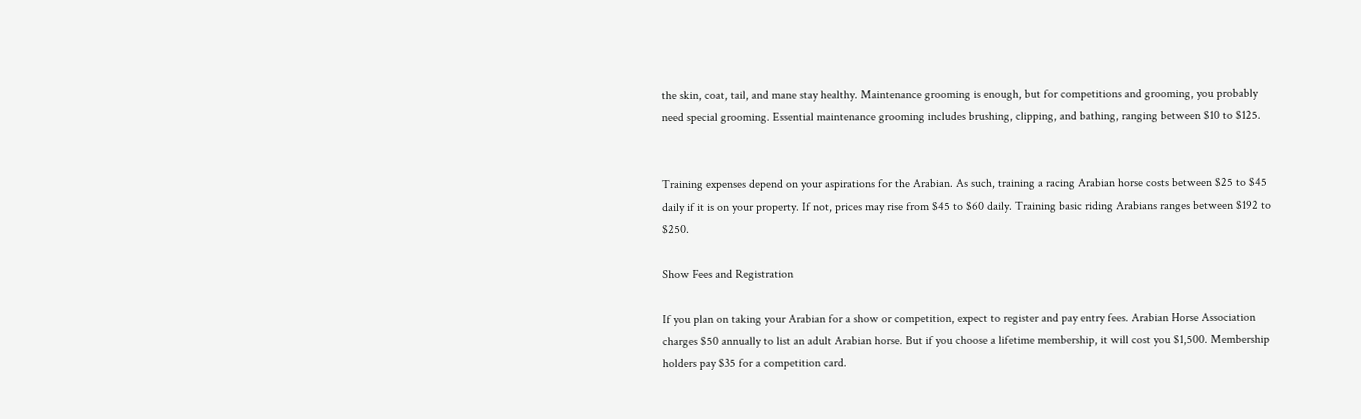the skin, coat, tail, and mane stay healthy. Maintenance grooming is enough, but for competitions and grooming, you probably need special grooming. Essential maintenance grooming includes brushing, clipping, and bathing, ranging between $10 to $125.


Training expenses depend on your aspirations for the Arabian. As such, training a racing Arabian horse costs between $25 to $45 daily if it is on your property. If not, prices may rise from $45 to $60 daily. Training basic riding Arabians ranges between $192 to $250.

Show Fees and Registration

If you plan on taking your Arabian for a show or competition, expect to register and pay entry fees. Arabian Horse Association charges $50 annually to list an adult Arabian horse. But if you choose a lifetime membership, it will cost you $1,500. Membership holders pay $35 for a competition card.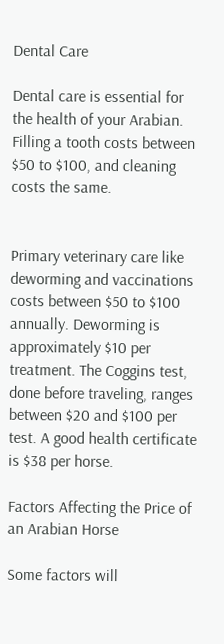Dental Care

Dental care is essential for the health of your Arabian. Filling a tooth costs between $50 to $100, and cleaning costs the same.


Primary veterinary care like deworming and vaccinations costs between $50 to $100 annually. Deworming is approximately $10 per treatment. The Coggins test, done before traveling, ranges between $20 and $100 per test. A good health certificate is $38 per horse.

Factors Affecting the Price of an Arabian Horse

Some factors will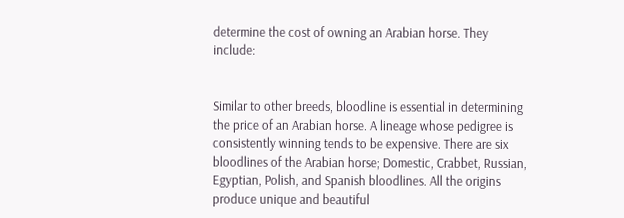determine the cost of owning an Arabian horse. They include:


Similar to other breeds, bloodline is essential in determining the price of an Arabian horse. A lineage whose pedigree is consistently winning tends to be expensive. There are six bloodlines of the Arabian horse; Domestic, Crabbet, Russian, Egyptian, Polish, and Spanish bloodlines. All the origins produce unique and beautiful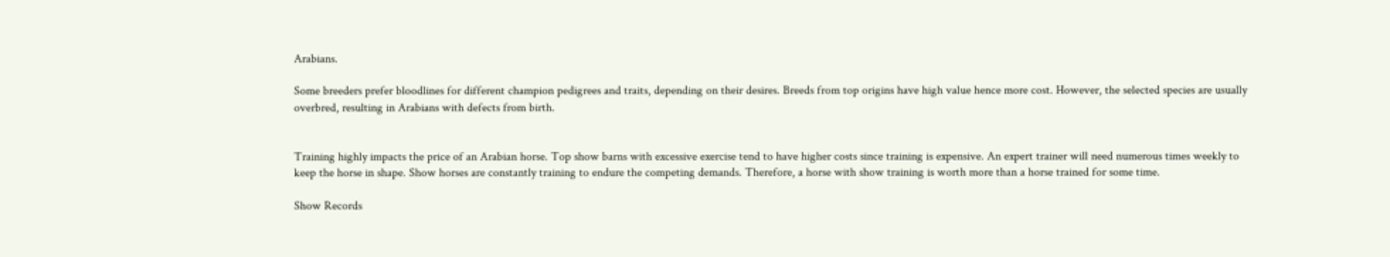Arabians.

Some breeders prefer bloodlines for different champion pedigrees and traits, depending on their desires. Breeds from top origins have high value hence more cost. However, the selected species are usually overbred, resulting in Arabians with defects from birth.


Training highly impacts the price of an Arabian horse. Top show barns with excessive exercise tend to have higher costs since training is expensive. An expert trainer will need numerous times weekly to keep the horse in shape. Show horses are constantly training to endure the competing demands. Therefore, a horse with show training is worth more than a horse trained for some time.

Show Records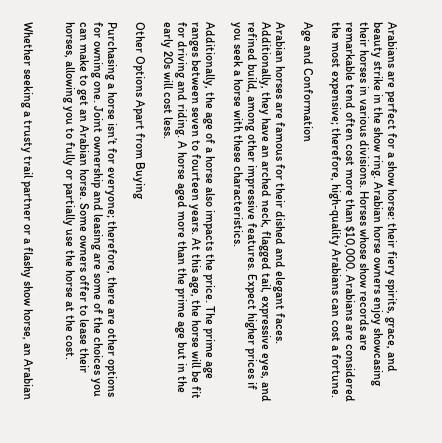Arabians are perfect for a show horse: their fiery spirits, grace, and beauty strike in the show ring. Arabian horse owners enjoy showcasing their horses in various divisions. Horses whose show records are remarkable tend often cost more than $10,000. Arabians are considered the most expensive; therefore, high-quality Arabians can cost a fortune.

Age and Conformation

Arabian horses are famous for their dished and elegant faces. Additionally, they have an arched neck, flagged tail, expressive eyes, and refined build, among other impressive features. Expect higher prices if you seek a horse with these characteristics.

Additionally, the age of a horse also impacts the price. The prime age ranges between seven to fourteen years. At this age, the horse will be fit for driving and riding. A horse aged more than the prime age but in the early 20s will cost less.

Other Options Apart from Buying

Purchasing a horse isn’t for everyone; therefore, there are other options for owning one. Joint ownership and leasing are some of the choices you can make to get an Arabian horse. Some owners offer to lease their horses, allowing you to fully or partially use the horse at the cost.


Whether seeking a trusty trail partner or a flashy show horse, an Arabian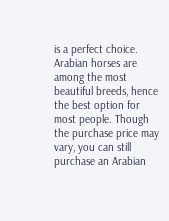is a perfect choice. Arabian horses are among the most beautiful breeds, hence the best option for most people. Though the purchase price may vary, you can still purchase an Arabian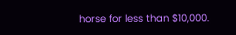horse for less than $10,000.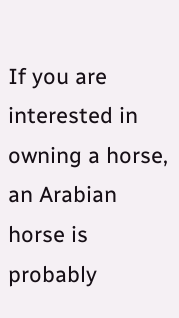If you are interested in owning a horse, an Arabian horse is probably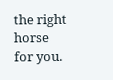the right horse for you.